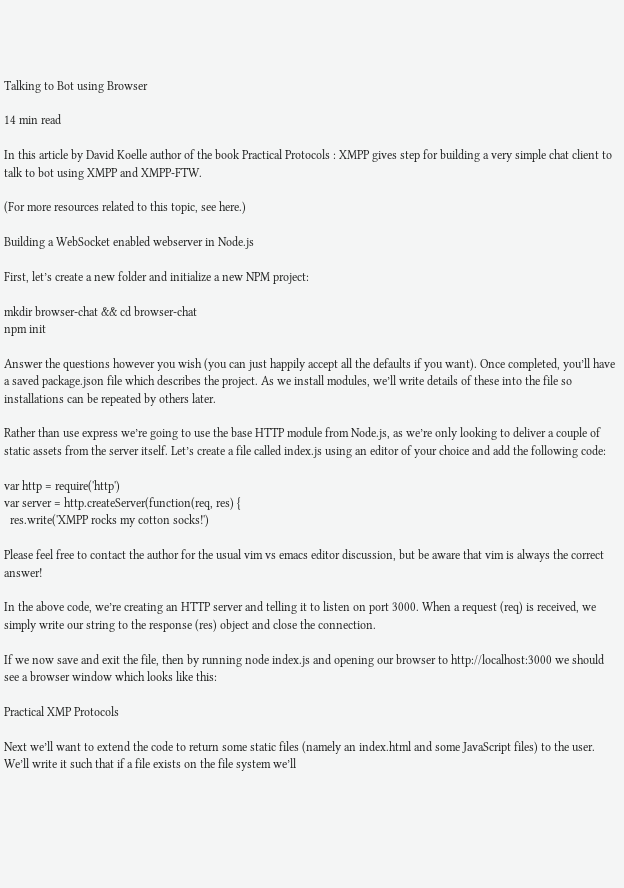Talking to Bot using Browser

14 min read

In this article by David Koelle author of the book Practical Protocols : XMPP gives step for building a very simple chat client to talk to bot using XMPP and XMPP-FTW.

(For more resources related to this topic, see here.)

Building a WebSocket enabled webserver in Node.js

First, let’s create a new folder and initialize a new NPM project:

mkdir browser-chat && cd browser-chat
npm init

Answer the questions however you wish (you can just happily accept all the defaults if you want). Once completed, you’ll have a saved package.json file which describes the project. As we install modules, we’ll write details of these into the file so installations can be repeated by others later.

Rather than use express we’re going to use the base HTTP module from Node.js, as we’re only looking to deliver a couple of static assets from the server itself. Let’s create a file called index.js using an editor of your choice and add the following code:

var http = require('http')
var server = http.createServer(function(req, res) {
  res.write('XMPP rocks my cotton socks!')

Please feel free to contact the author for the usual vim vs emacs editor discussion, but be aware that vim is always the correct answer!

In the above code, we’re creating an HTTP server and telling it to listen on port 3000. When a request (req) is received, we simply write our string to the response (res) object and close the connection.

If we now save and exit the file, then by running node index.js and opening our browser to http://localhost:3000 we should see a browser window which looks like this:

Practical XMP Protocols

Next we’ll want to extend the code to return some static files (namely an index.html and some JavaScript files) to the user. We’ll write it such that if a file exists on the file system we’ll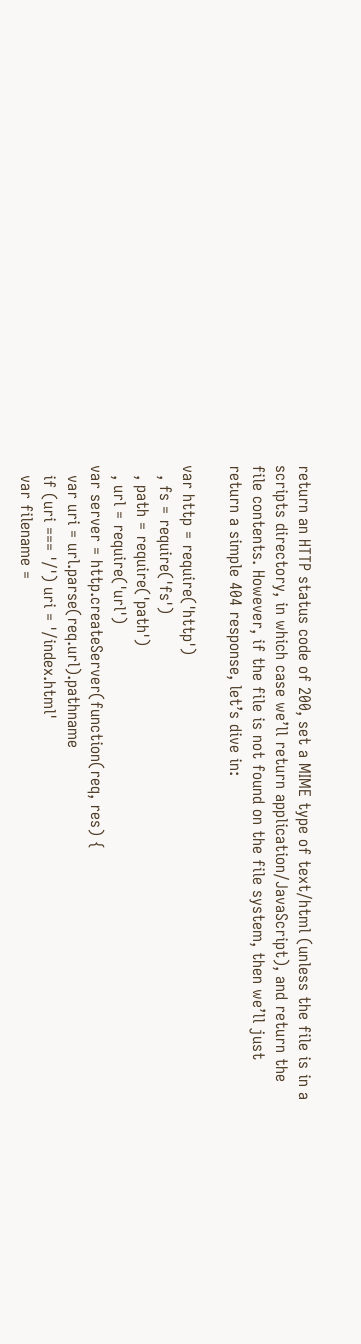return an HTTP status code of 200, set a MIME type of text/html (unless the file is in a scripts directory, in which case we’ll return application/JavaScript), and return the file contents. However, if the file is not found on the file system, then we’ll just return a simple 404 response, let’s dive in:

var http = require('http')
  , fs = require('fs')
  , path = require('path')
  , url = require('url')
var server = http.createServer(function(req, res) {
  var uri = url.parse(req.url).pathname
  if (uri === '/') uri = '/index.html'
  var filename =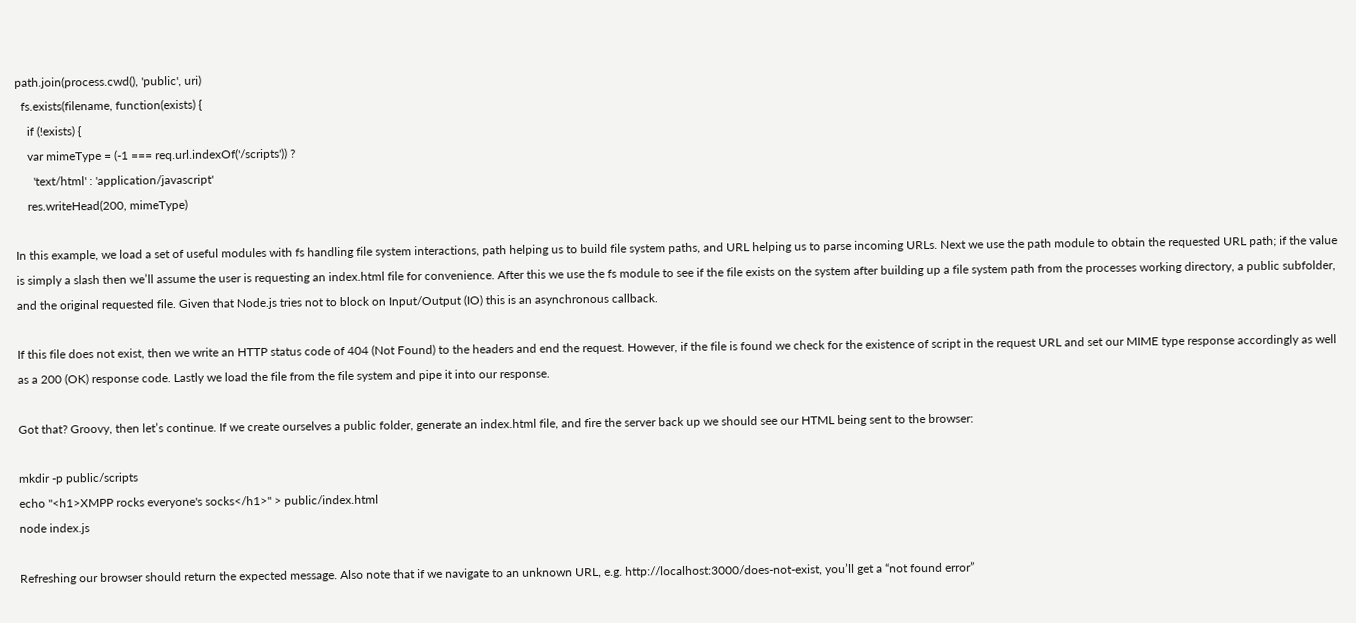path.join(process.cwd(), 'public', uri)
  fs.exists(filename, function(exists) {
    if (!exists) {
    var mimeType = (-1 === req.url.indexOf('/scripts')) ?
      'text/html' : 'application/javascript'
    res.writeHead(200, mimeType)

In this example, we load a set of useful modules with fs handling file system interactions, path helping us to build file system paths, and URL helping us to parse incoming URLs. Next we use the path module to obtain the requested URL path; if the value is simply a slash then we’ll assume the user is requesting an index.html file for convenience. After this we use the fs module to see if the file exists on the system after building up a file system path from the processes working directory, a public subfolder, and the original requested file. Given that Node.js tries not to block on Input/Output (IO) this is an asynchronous callback.

If this file does not exist, then we write an HTTP status code of 404 (Not Found) to the headers and end the request. However, if the file is found we check for the existence of script in the request URL and set our MIME type response accordingly as well as a 200 (OK) response code. Lastly we load the file from the file system and pipe it into our response.

Got that? Groovy, then let’s continue. If we create ourselves a public folder, generate an index.html file, and fire the server back up we should see our HTML being sent to the browser:

mkdir -p public/scripts
echo "<h1>XMPP rocks everyone's socks</h1>" > public/index.html
node index.js

Refreshing our browser should return the expected message. Also note that if we navigate to an unknown URL, e.g. http://localhost:3000/does-not-exist, you’ll get a “not found error”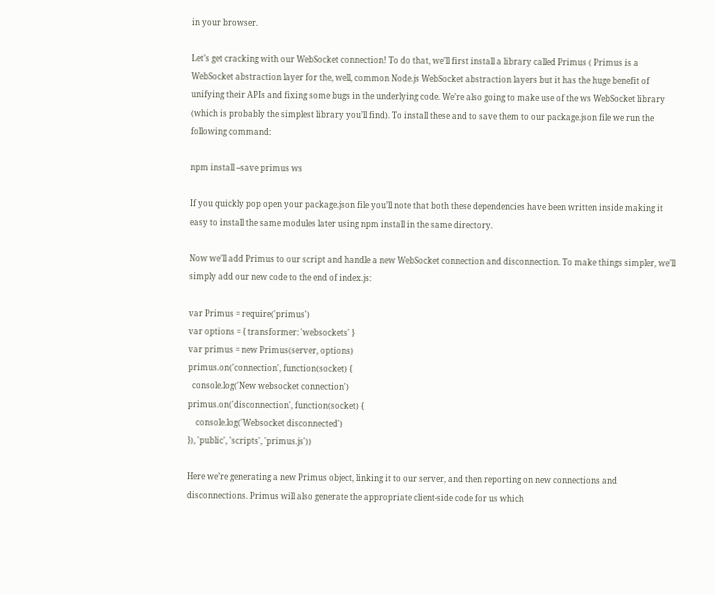in your browser.

Let’s get cracking with our WebSocket connection! To do that, we’ll first install a library called Primus ( Primus is a WebSocket abstraction layer for the, well, common Node.js WebSocket abstraction layers but it has the huge benefit of unifying their APIs and fixing some bugs in the underlying code. We’re also going to make use of the ws WebSocket library (which is probably the simplest library you’ll find). To install these and to save them to our package.json file we run the following command:

npm install --save primus ws

If you quickly pop open your package.json file you’ll note that both these dependencies have been written inside making it easy to install the same modules later using npm install in the same directory.

Now we’ll add Primus to our script and handle a new WebSocket connection and disconnection. To make things simpler, we’ll simply add our new code to the end of index.js:

var Primus = require('primus')
var options = { transformer: 'websockets' }
var primus = new Primus(server, options)
primus.on('connection', function(socket) {
  console.log('New websocket connection')
primus.on('disconnection', function(socket) {
    console.log('Websocket disconnected')
}), 'public', 'scripts', 'primus.js'))

Here we’re generating a new Primus object, linking it to our server, and then reporting on new connections and disconnections. Primus will also generate the appropriate client-side code for us which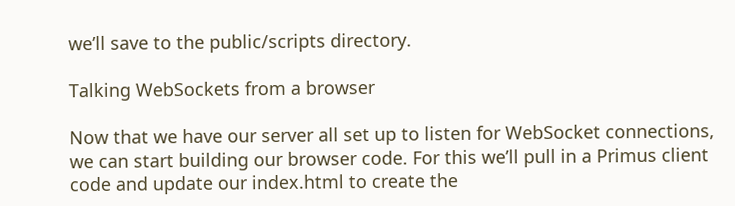we’ll save to the public/scripts directory.

Talking WebSockets from a browser

Now that we have our server all set up to listen for WebSocket connections, we can start building our browser code. For this we’ll pull in a Primus client code and update our index.html to create the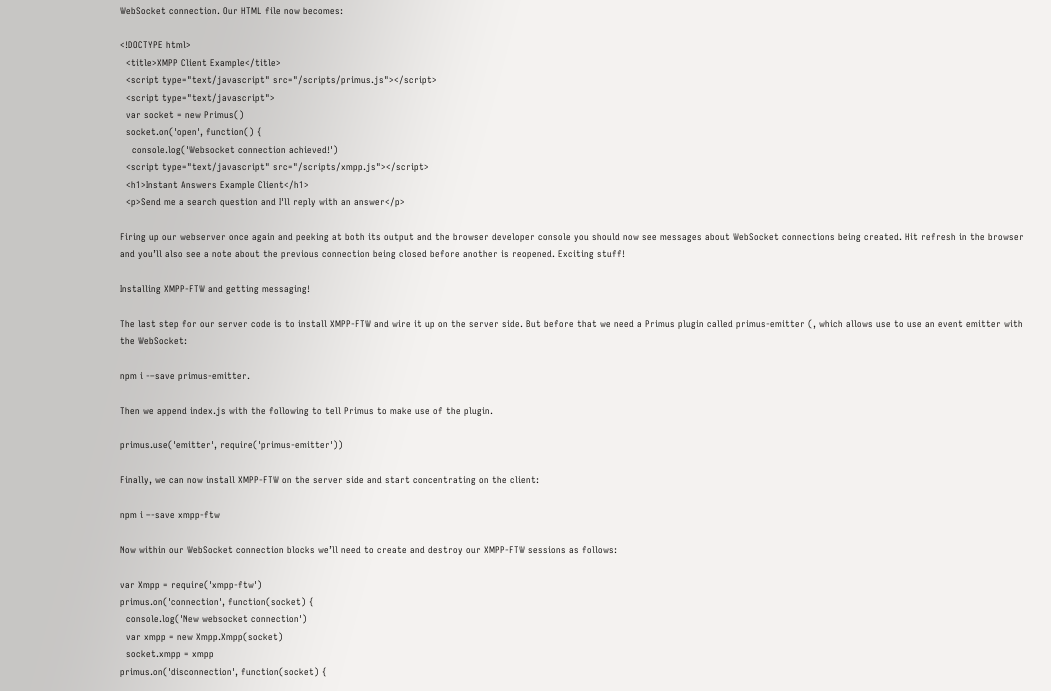WebSocket connection. Our HTML file now becomes:

<!DOCTYPE html>
  <title>XMPP Client Example</title>
  <script type="text/javascript" src="/scripts/primus.js"></script>
  <script type="text/javascript">
  var socket = new Primus()
  socket.on('open', function() {
    console.log('Websocket connection achieved!')
  <script type="text/javascript" src="/scripts/xmpp.js"></script>
  <h1>Instant Answers Example Client</h1>
  <p>Send me a search question and I'll reply with an answer</p>

Firing up our webserver once again and peeking at both its output and the browser developer console you should now see messages about WebSocket connections being created. Hit refresh in the browser and you’ll also see a note about the previous connection being closed before another is reopened. Exciting stuff!

Installing XMPP-FTW and getting messaging!

The last step for our server code is to install XMPP-FTW and wire it up on the server side. But before that we need a Primus plugin called primus-emitter (, which allows use to use an event emitter with the WebSocket:

npm i -–save primus-emitter.

Then we append index.js with the following to tell Primus to make use of the plugin.

primus.use('emitter', require('primus-emitter'))

Finally, we can now install XMPP-FTW on the server side and start concentrating on the client:

npm i –-save xmpp-ftw

Now within our WebSocket connection blocks we’ll need to create and destroy our XMPP-FTW sessions as follows:

var Xmpp = require('xmpp-ftw')
primus.on('connection', function(socket) {
  console.log('New websocket connection')
  var xmpp = new Xmpp.Xmpp(socket)
  socket.xmpp = xmpp
primus.on('disconnection', function(socket) {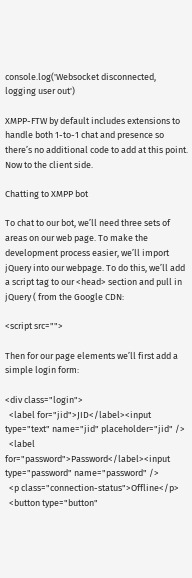console.log('Websocket disconnected, logging user out')

XMPP-FTW by default includes extensions to handle both 1-to-1 chat and presence so there’s no additional code to add at this point. Now to the client side.

Chatting to XMPP bot

To chat to our bot, we’ll need three sets of areas on our web page. To make the development process easier, we’ll import jQuery into our webpage. To do this, we’ll add a script tag to our <head> section and pull in jQuery ( from the Google CDN:

<script src="">

Then for our page elements we’ll first add a simple login form:

<div class="login">
  <label for="jid">JID</label><input type="text" name="jid" placeholder="jid" />
  <label for="password">Password</label><input type="password" name="password" />
  <p class="connection-status">Offline</p>
  <button type="button"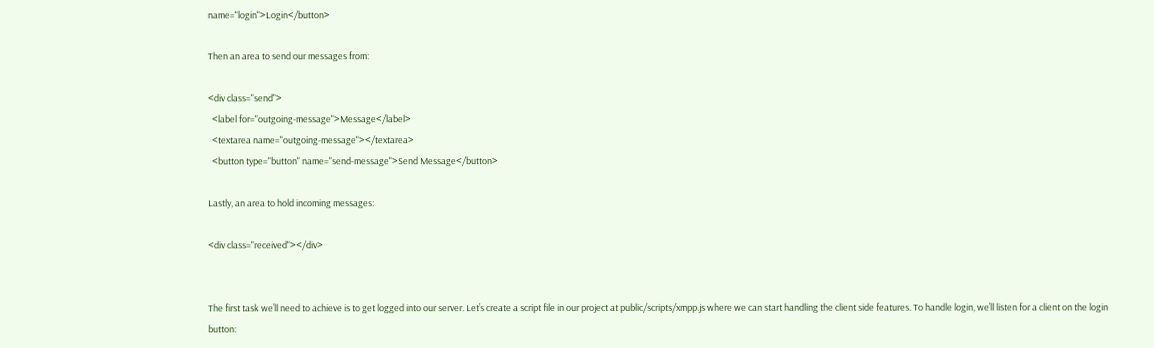name="login">Login</button>

Then an area to send our messages from:

<div class="send">
  <label for="outgoing-message">Message</label>
  <textarea name="outgoing-message"></textarea>
  <button type="button" name="send-message">Send Message</button>

Lastly, an area to hold incoming messages:

<div class="received"></div>


The first task we’ll need to achieve is to get logged into our server. Let’s create a script file in our project at public/scripts/xmpp.js where we can start handling the client side features. To handle login, we’ll listen for a client on the login button: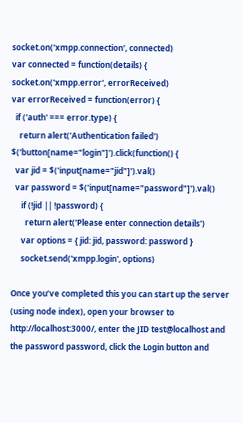socket.on('xmpp.connection', connected)
var connected = function(details) {
socket.on('xmpp.error', errorReceived)
var errorReceived = function(error) {
  if ('auth' === error.type) {
    return alert('Authentication failed')
$('button[name="login"]').click(function() {
  var jid = $('input[name="jid"]').val()
  var password = $('input[name="password"]').val()
     if (!jid || !password) {
       return alert('Please enter connection details')
     var options = { jid: jid, password: password }
     socket.send('xmpp.login', options)

Once you’ve completed this you can start up the server (using node index), open your browser to http://localhost:3000/, enter the JID test@localhost and the password password, click the Login button and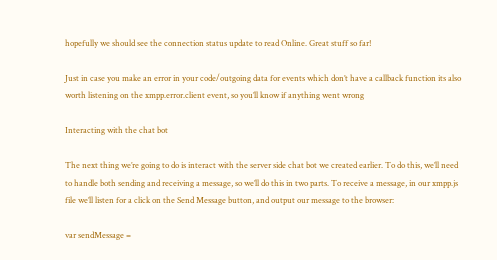hopefully we should see the connection status update to read Online. Great stuff so far!

Just in case you make an error in your code/outgoing data for events which don’t have a callback function its also worth listening on the xmpp.error.client event, so you’ll know if anything went wrong

Interacting with the chat bot

The next thing we’re going to do is interact with the server side chat bot we created earlier. To do this, we’ll need to handle both sending and receiving a message, so we’ll do this in two parts. To receive a message, in our xmpp.js file we’ll listen for a click on the Send Message button, and output our message to the browser:

var sendMessage =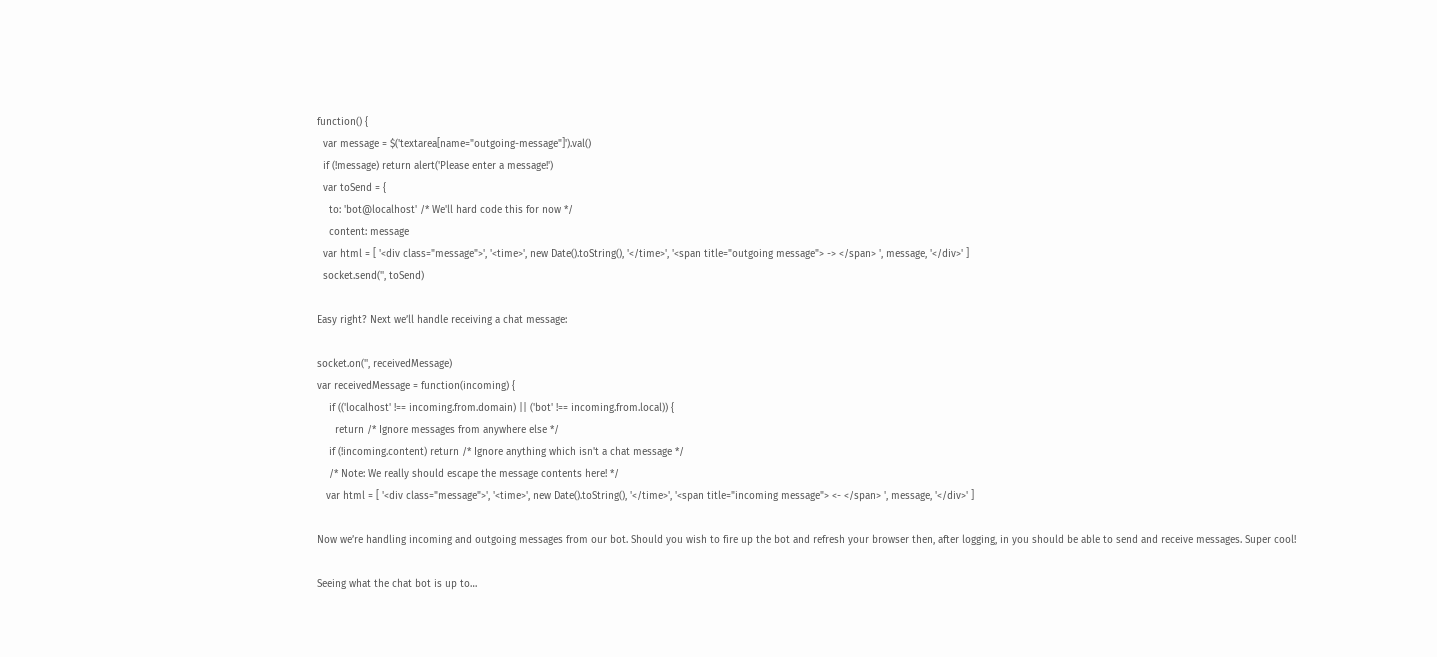function() {
  var message = $('textarea[name="outgoing-message"]').val()
  if (!message) return alert('Please enter a message!')
  var toSend = {
    to: 'bot@localhost' /* We'll hard code this for now */
    content: message
  var html = [ '<div class="message">', '<time>', new Date().toString(), '</time>', '<span title="outgoing message"> -> </span> ', message, '</div>' ]
  socket.send('', toSend)

Easy right? Next we’ll handle receiving a chat message:

socket.on('', receivedMessage)
var receivedMessage = function(incoming) {
    if (('localhost' !== incoming.from.domain) || ('bot' !== incoming.from.local)) {
      return /* Ignore messages from anywhere else */
    if (!incoming.content) return /* Ignore anything which isn't a chat message */
    /* Note: We really should escape the message contents here! */
   var html = [ '<div class="message">', '<time>', new Date().toString(), '</time>', '<span title="incoming message"> <- </span> ', message, '</div>' ]

Now we’re handling incoming and outgoing messages from our bot. Should you wish to fire up the bot and refresh your browser then, after logging, in you should be able to send and receive messages. Super cool!

Seeing what the chat bot is up to…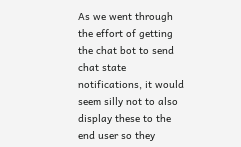As we went through the effort of getting the chat bot to send chat state notifications, it would seem silly not to also display these to the end user so they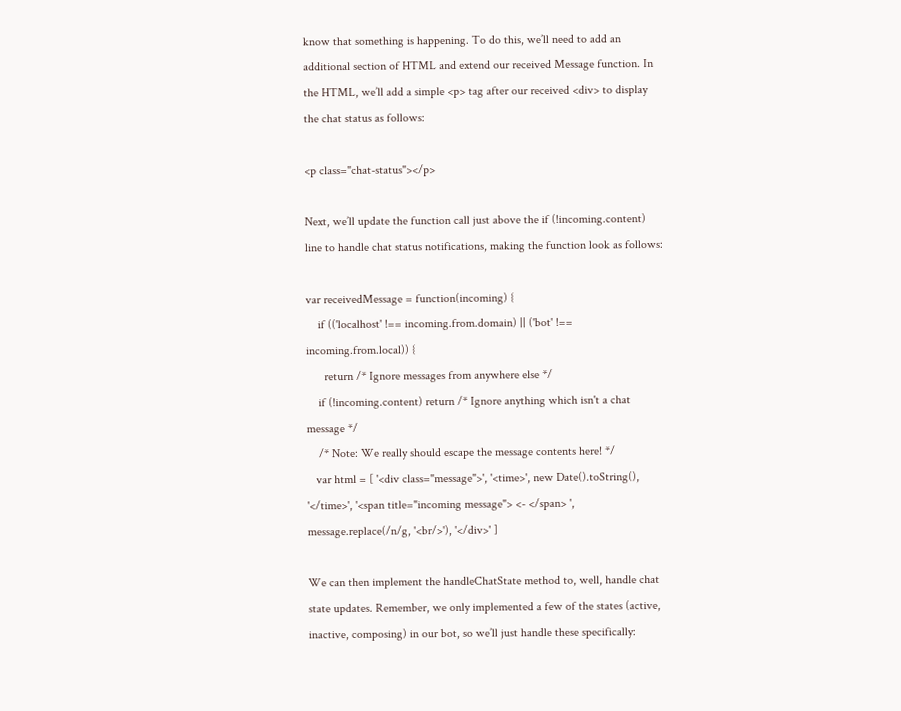know that something is happening. To do this, we’ll need to add an additional section of HTML and extend our received Message function. In the HTML, we’ll add a simple <p> tag after our received <div> to display the chat status as follows:

<p class="chat-status"></p>

Next, we’ll update the function call just above the if (!incoming.content) line to handle chat status notifications, making the function look as follows:

var receivedMessage = function(incoming) {
    if (('localhost' !== incoming.from.domain) || ('bot' !== incoming.from.local)) {
      return /* Ignore messages from anywhere else */
    if (!incoming.content) return /* Ignore anything which isn't a chat message */
    /* Note: We really should escape the message contents here! */
   var html = [ '<div class="message">', '<time>', new Date().toString(), '</time>', '<span title="incoming message"> <- </span> ', message.replace(/n/g, '<br/>'), '</div>' ]

We can then implement the handleChatState method to, well, handle chat state updates. Remember, we only implemented a few of the states (active, inactive, composing) in our bot, so we’ll just handle these specifically: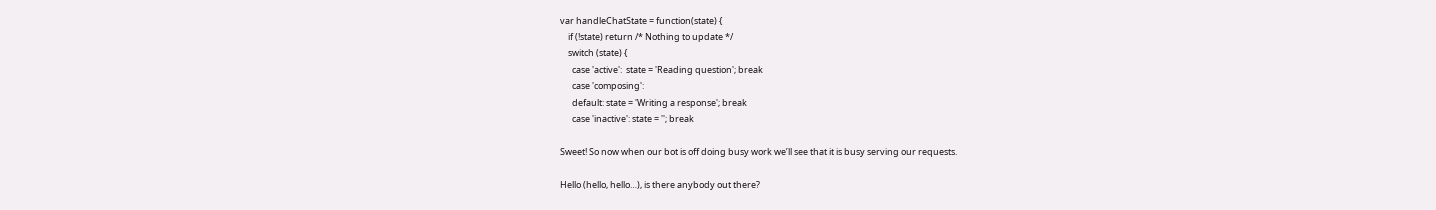var handleChatState = function(state) {
    if (!state) return /* Nothing to update */
    switch (state) {
      case 'active':  state = 'Reading question'; break
      case 'composing':
      default: state = 'Writing a response'; break
      case 'inactive': state = ''; break

Sweet! So now when our bot is off doing busy work we’ll see that it is busy serving our requests.

Hello (hello, hello…), is there anybody out there?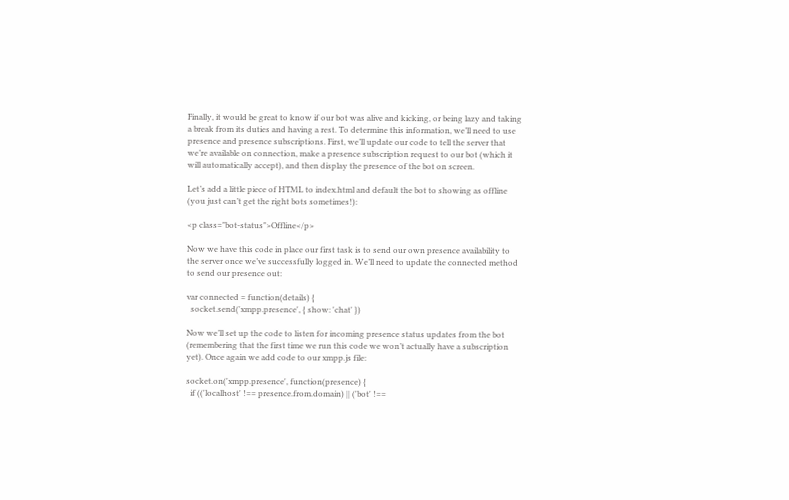Finally, it would be great to know if our bot was alive and kicking, or being lazy and taking a break from its duties and having a rest. To determine this information, we’ll need to use presence and presence subscriptions. First, we’ll update our code to tell the server that we’re available on connection, make a presence subscription request to our bot (which it will automatically accept), and then display the presence of the bot on screen.

Let’s add a little piece of HTML to index.html and default the bot to showing as offline (you just can’t get the right bots sometimes!):

<p class="bot-status">Offline</p>

Now we have this code in place our first task is to send our own presence availability to the server once we’ve successfully logged in. We’ll need to update the connected method to send our presence out:

var connected = function(details) {
  socket.send('xmpp.presence', { show: 'chat' })

Now we’ll set up the code to listen for incoming presence status updates from the bot (remembering that the first time we run this code we won’t actually have a subscription yet). Once again we add code to our xmpp.js file:

socket.on('xmpp.presence', function(presence) {
  if (('localhost' !== presence.from.domain) || ('bot' !==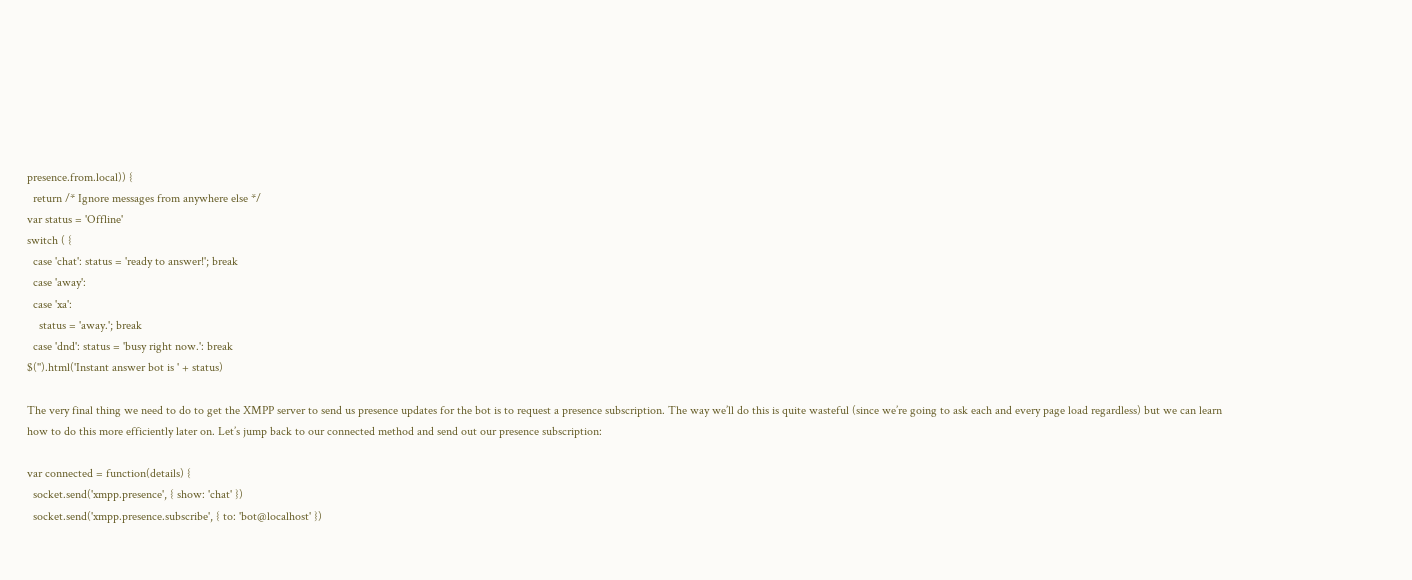presence.from.local)) {
  return /* Ignore messages from anywhere else */
var status = 'Offline'
switch ( {
  case 'chat': status = 'ready to answer!'; break
  case 'away':
  case 'xa':
    status = 'away.'; break
  case 'dnd': status = 'busy right now.': break
$('').html('Instant answer bot is ' + status)

The very final thing we need to do to get the XMPP server to send us presence updates for the bot is to request a presence subscription. The way we’ll do this is quite wasteful (since we’re going to ask each and every page load regardless) but we can learn how to do this more efficiently later on. Let’s jump back to our connected method and send out our presence subscription:

var connected = function(details) {
  socket.send('xmpp.presence', { show: 'chat' })
  socket.send('xmpp.presence.subscribe', { to: 'bot@localhost' })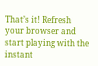That’s it! Refresh your browser and start playing with the instant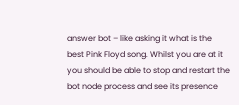answer bot – like asking it what is the best Pink Floyd song. Whilst you are at it you should be able to stop and restart the bot node process and see its presence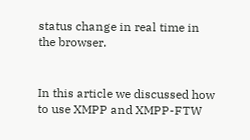status change in real time in the browser.


In this article we discussed how to use XMPP and XMPP-FTW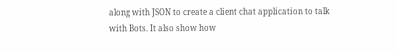along with JSON to create a client chat application to talk with Bots. It also show how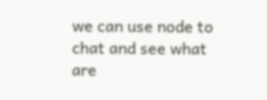we can use node to chat and see what are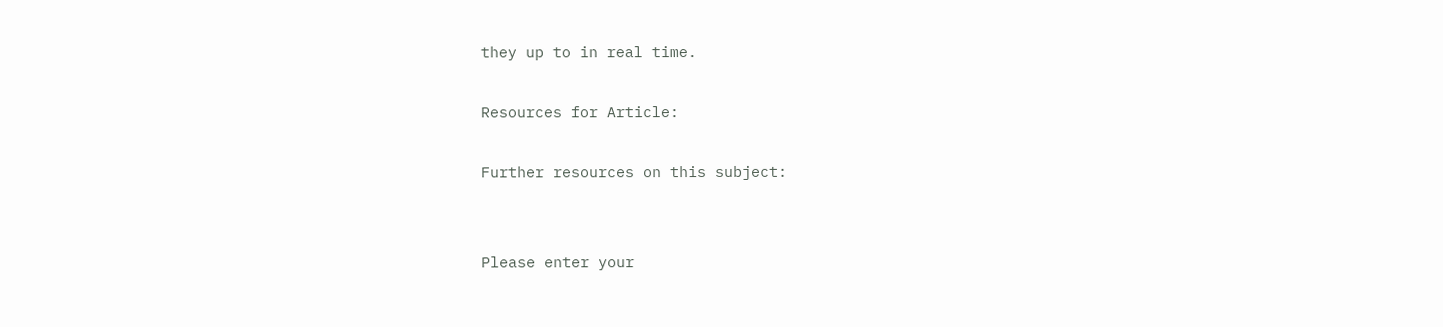they up to in real time.

Resources for Article:

Further resources on this subject:


Please enter your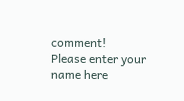comment!
Please enter your name here